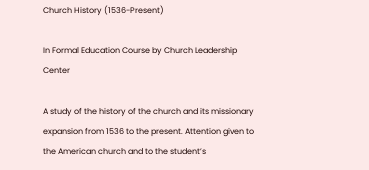Church History (1536-Present)

In Formal Education Course by Church Leadership Center

A study of the history of the church and its missionary expansion from 1536 to the present. Attention given to the American church and to the student’s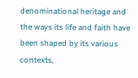denominational heritage and the ways its life and faith have been shaped by its various contexts,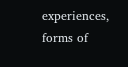experiences, forms of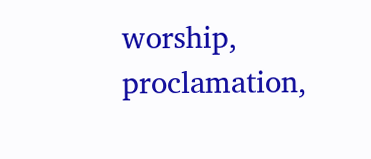worship, proclamation,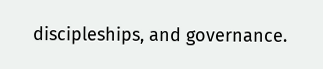discipleships, and governance.